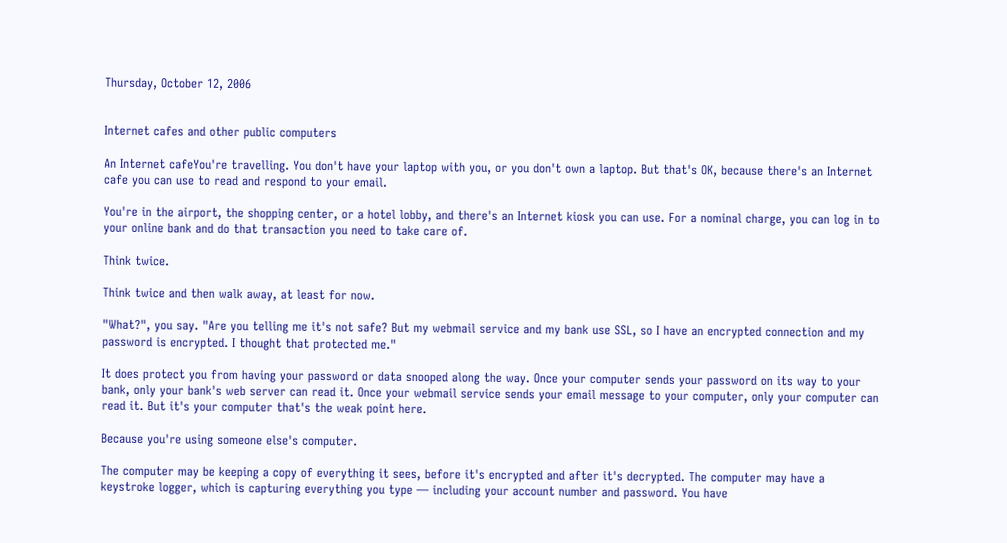Thursday, October 12, 2006


Internet cafes and other public computers

An Internet cafeYou're travelling. You don't have your laptop with you, or you don't own a laptop. But that's OK, because there's an Internet cafe you can use to read and respond to your email.

You're in the airport, the shopping center, or a hotel lobby, and there's an Internet kiosk you can use. For a nominal charge, you can log in to your online bank and do that transaction you need to take care of.

Think twice.

Think twice and then walk away, at least for now.

"What?", you say. "Are you telling me it's not safe? But my webmail service and my bank use SSL, so I have an encrypted connection and my password is encrypted. I thought that protected me."

It does protect you from having your password or data snooped along the way. Once your computer sends your password on its way to your bank, only your bank's web server can read it. Once your webmail service sends your email message to your computer, only your computer can read it. But it's your computer that's the weak point here.

Because you're using someone else's computer.

The computer may be keeping a copy of everything it sees, before it's encrypted and after it's decrypted. The computer may have a keystroke logger, which is capturing everything you type — including your account number and password. You have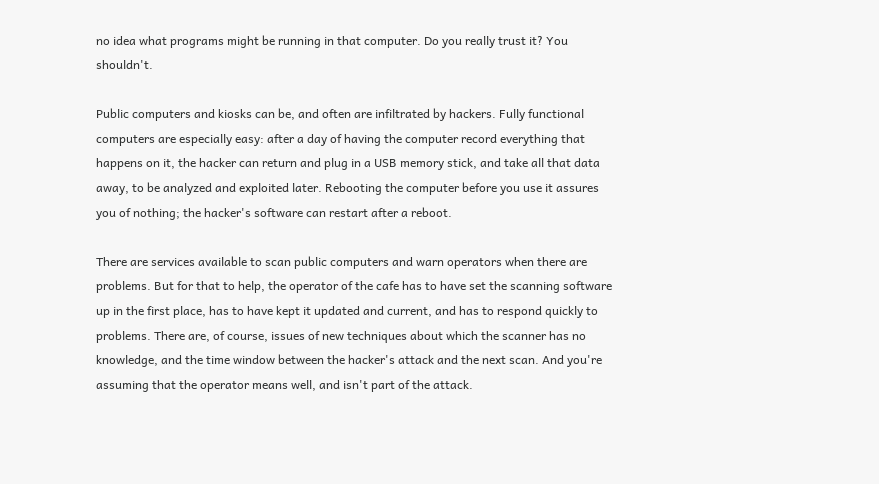no idea what programs might be running in that computer. Do you really trust it? You shouldn't.

Public computers and kiosks can be, and often are infiltrated by hackers. Fully functional computers are especially easy: after a day of having the computer record everything that happens on it, the hacker can return and plug in a USB memory stick, and take all that data away, to be analyzed and exploited later. Rebooting the computer before you use it assures you of nothing; the hacker's software can restart after a reboot.

There are services available to scan public computers and warn operators when there are problems. But for that to help, the operator of the cafe has to have set the scanning software up in the first place, has to have kept it updated and current, and has to respond quickly to problems. There are, of course, issues of new techniques about which the scanner has no knowledge, and the time window between the hacker's attack and the next scan. And you're assuming that the operator means well, and isn't part of the attack.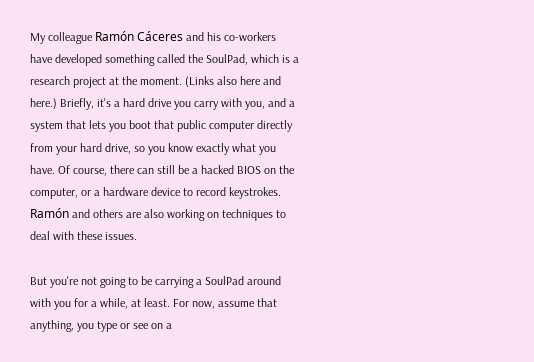My colleague Ramón Cáceres and his co-workers have developed something called the SoulPad, which is a research project at the moment. (Links also here and here.) Briefly, it's a hard drive you carry with you, and a system that lets you boot that public computer directly from your hard drive, so you know exactly what you have. Of course, there can still be a hacked BIOS on the computer, or a hardware device to record keystrokes. Ramón and others are also working on techniques to deal with these issues.

But you're not going to be carrying a SoulPad around with you for a while, at least. For now, assume that anything, you type or see on a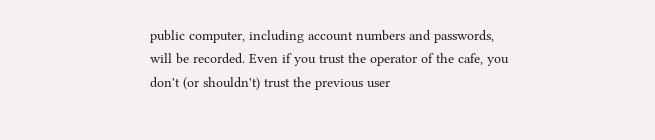public computer, including account numbers and passwords, will be recorded. Even if you trust the operator of the cafe, you don't (or shouldn't) trust the previous user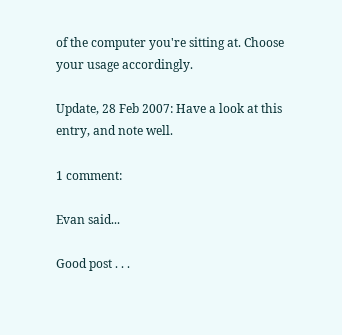of the computer you're sitting at. Choose your usage accordingly.

Update, 28 Feb 2007: Have a look at this entry, and note well.

1 comment:

Evan said...

Good post . . .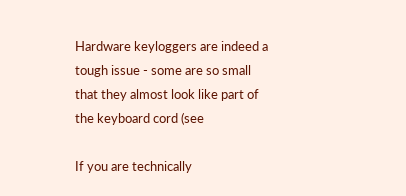Hardware keyloggers are indeed a tough issue - some are so small that they almost look like part of the keyboard cord (see

If you are technically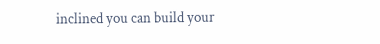inclined you can build your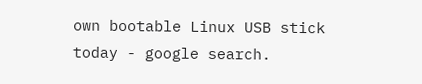own bootable Linux USB stick today - google search.